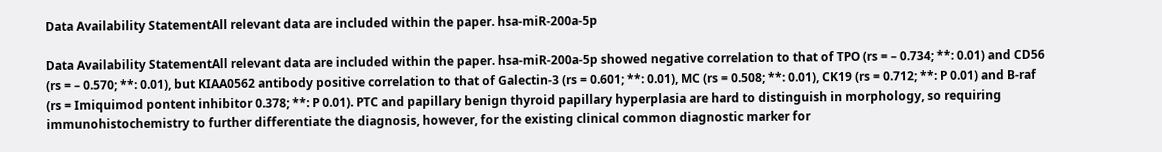Data Availability StatementAll relevant data are included within the paper. hsa-miR-200a-5p

Data Availability StatementAll relevant data are included within the paper. hsa-miR-200a-5p showed negative correlation to that of TPO (rs = – 0.734; **: 0.01) and CD56 (rs = – 0.570; **: 0.01), but KIAA0562 antibody positive correlation to that of Galectin-3 (rs = 0.601; **: 0.01), MC (rs = 0.508; **: 0.01), CK19 (rs = 0.712; **: P 0.01) and B-raf (rs = Imiquimod pontent inhibitor 0.378; **: P 0.01). PTC and papillary benign thyroid papillary hyperplasia are hard to distinguish in morphology, so requiring immunohistochemistry to further differentiate the diagnosis, however, for the existing clinical common diagnostic marker for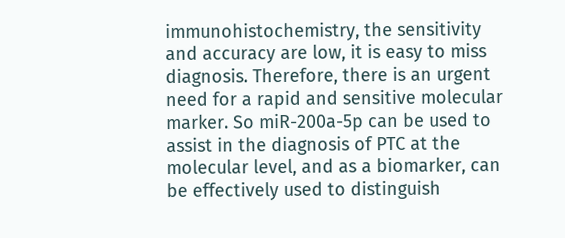immunohistochemistry, the sensitivity and accuracy are low, it is easy to miss diagnosis. Therefore, there is an urgent need for a rapid and sensitive molecular marker. So miR-200a-5p can be used to assist in the diagnosis of PTC at the molecular level, and as a biomarker, can be effectively used to distinguish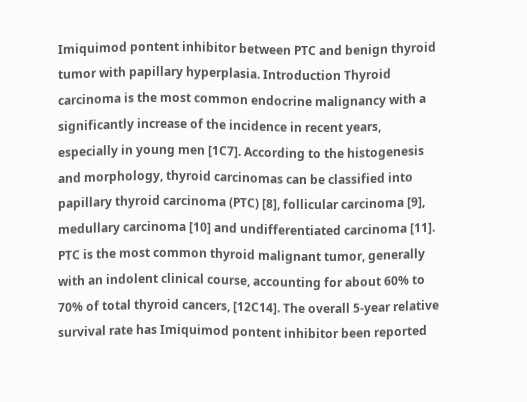Imiquimod pontent inhibitor between PTC and benign thyroid tumor with papillary hyperplasia. Introduction Thyroid carcinoma is the most common endocrine malignancy with a significantly increase of the incidence in recent years, especially in young men [1C7]. According to the histogenesis and morphology, thyroid carcinomas can be classified into papillary thyroid carcinoma (PTC) [8], follicular carcinoma [9], medullary carcinoma [10] and undifferentiated carcinoma [11]. PTC is the most common thyroid malignant tumor, generally with an indolent clinical course, accounting for about 60% to 70% of total thyroid cancers, [12C14]. The overall 5-year relative survival rate has Imiquimod pontent inhibitor been reported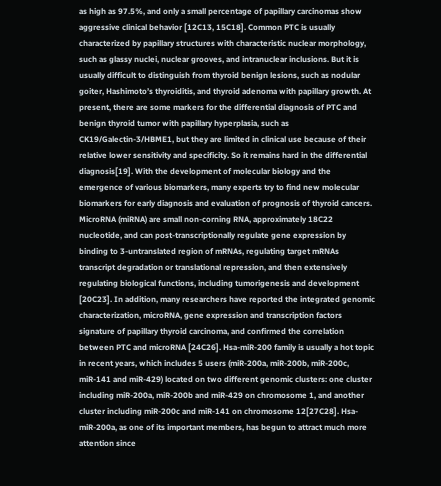as high as 97.5%, and only a small percentage of papillary carcinomas show aggressive clinical behavior [12C13, 15C18]. Common PTC is usually characterized by papillary structures with characteristic nuclear morphology, such as glassy nuclei, nuclear grooves, and intranuclear inclusions. But it is usually difficult to distinguish from thyroid benign lesions, such as nodular goiter, Hashimoto’s thyroiditis, and thyroid adenoma with papillary growth. At present, there are some markers for the differential diagnosis of PTC and benign thyroid tumor with papillary hyperplasia, such as CK19/Galectin-3/HBME1, but they are limited in clinical use because of their relative lower sensitivity and specificity. So it remains hard in the differential diagnosis[19]. With the development of molecular biology and the emergence of various biomarkers, many experts try to find new molecular biomarkers for early diagnosis and evaluation of prognosis of thyroid cancers. MicroRNA (miRNA) are small non-corning RNA, approximately 18C22 nucleotide, and can post-transcriptionally regulate gene expression by binding to 3-untranslated region of mRNAs, regulating target mRNAs transcript degradation or translational repression, and then extensively regulating biological functions, including tumorigenesis and development [20C23]. In addition, many researchers have reported the integrated genomic characterization, microRNA, gene expression and transcription factors signature of papillary thyroid carcinoma, and confirmed the correlation between PTC and microRNA [24C26]. Hsa-miR-200 family is usually a hot topic in recent years, which includes 5 users (miR-200a, miR-200b, miR-200c, miR-141 and miR-429) located on two different genomic clusters: one cluster including miR-200a, miR-200b and miR-429 on chromosome 1, and another cluster including miR-200c and miR-141 on chromosome 12[27C28]. Hsa-miR-200a, as one of its important members, has begun to attract much more attention since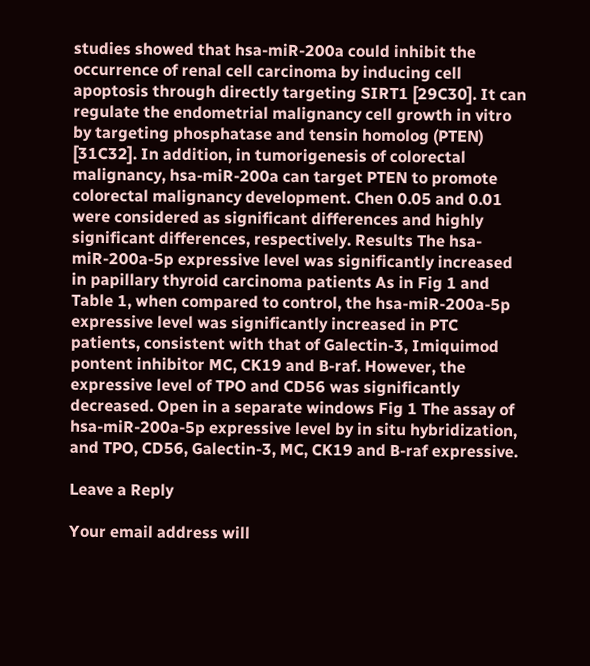studies showed that hsa-miR-200a could inhibit the occurrence of renal cell carcinoma by inducing cell apoptosis through directly targeting SIRT1 [29C30]. It can regulate the endometrial malignancy cell growth in vitro by targeting phosphatase and tensin homolog (PTEN) [31C32]. In addition, in tumorigenesis of colorectal malignancy, hsa-miR-200a can target PTEN to promote colorectal malignancy development. Chen 0.05 and 0.01 were considered as significant differences and highly significant differences, respectively. Results The hsa-miR-200a-5p expressive level was significantly increased in papillary thyroid carcinoma patients As in Fig 1 and Table 1, when compared to control, the hsa-miR-200a-5p expressive level was significantly increased in PTC patients, consistent with that of Galectin-3, Imiquimod pontent inhibitor MC, CK19 and B-raf. However, the expressive level of TPO and CD56 was significantly decreased. Open in a separate windows Fig 1 The assay of hsa-miR-200a-5p expressive level by in situ hybridization, and TPO, CD56, Galectin-3, MC, CK19 and B-raf expressive.

Leave a Reply

Your email address will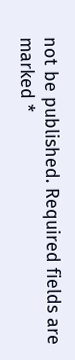not be published. Required fields are marked *